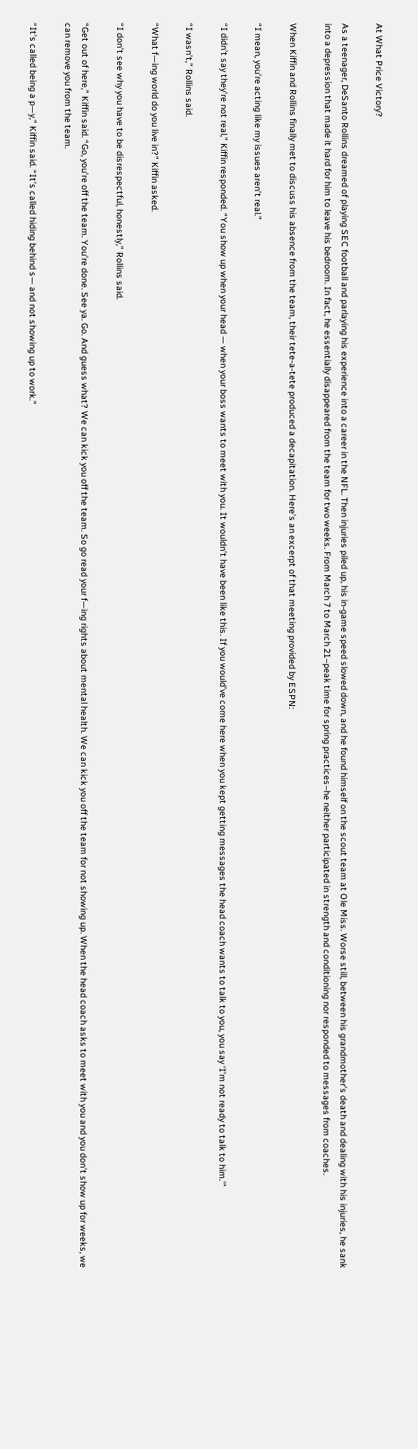At What Price Victory?

As a teenager, DeSanto Rollins dreamed of playing SEC football and parlaying his experience into a career in the NFL. Then injuries piled up, his in-game speed slowed down, and he found himself on the scout team at Ole Miss. Worse still, between his grandmother’s death and dealing with his injuries, he sank into a depression that made it hard for him to leave his bedroom. In fact, he essentially disappeared from the team for two weeks. From March 7 to March 21–peak time for spring practices–he neither participated in strength and conditioning nor responded to messages from coaches.

When Kiffin and Rollins finally met to discuss his absence from the team, their tete-a-tete produced a decapitation. Here’s an excerpt of that meeting provided by ESPN:

“I mean, you’re acting like my issues aren’t real.”

“I didn’t say they’re not real,” Kiffin responded. “You show up when your head — when your boss wants to meet with you. It wouldn’t have been like this. If you would’ve come here when you kept getting messages the head coach wants to talk to you, you say ‘I’m not ready to talk to him.'”

“I wasn’t,” Rollins said.

“What f—ing world do you live in?” Kiffin asked.

“I don’t see why you have to be disrespectful, honestly,” Rollins said.

“Get out of here,” Kiffin said. “Go, you’re off the team. You’re done. See ya. Go. And guess what? We can kick you off the team. So go read your f—ing rights about mental health. We can kick you off the team for not showing up. When the head coach asks to meet with you and you don’t show up for weeks, we can remove you from the team.

“It’s called being a p—y,” Kiffin said. “It’s called hiding behind s— and not showing up to work.”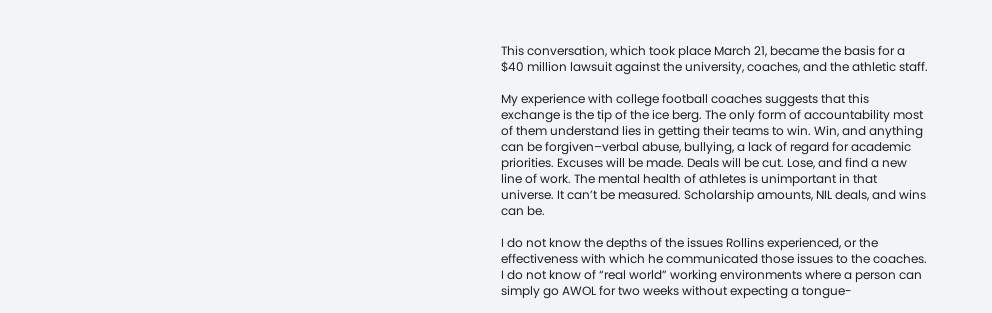This conversation, which took place March 21, became the basis for a $40 million lawsuit against the university, coaches, and the athletic staff.

My experience with college football coaches suggests that this exchange is the tip of the ice berg. The only form of accountability most of them understand lies in getting their teams to win. Win, and anything can be forgiven–verbal abuse, bullying, a lack of regard for academic priorities. Excuses will be made. Deals will be cut. Lose, and find a new line of work. The mental health of athletes is unimportant in that universe. It can’t be measured. Scholarship amounts, NIL deals, and wins can be.

I do not know the depths of the issues Rollins experienced, or the effectiveness with which he communicated those issues to the coaches. I do not know of “real world” working environments where a person can simply go AWOL for two weeks without expecting a tongue-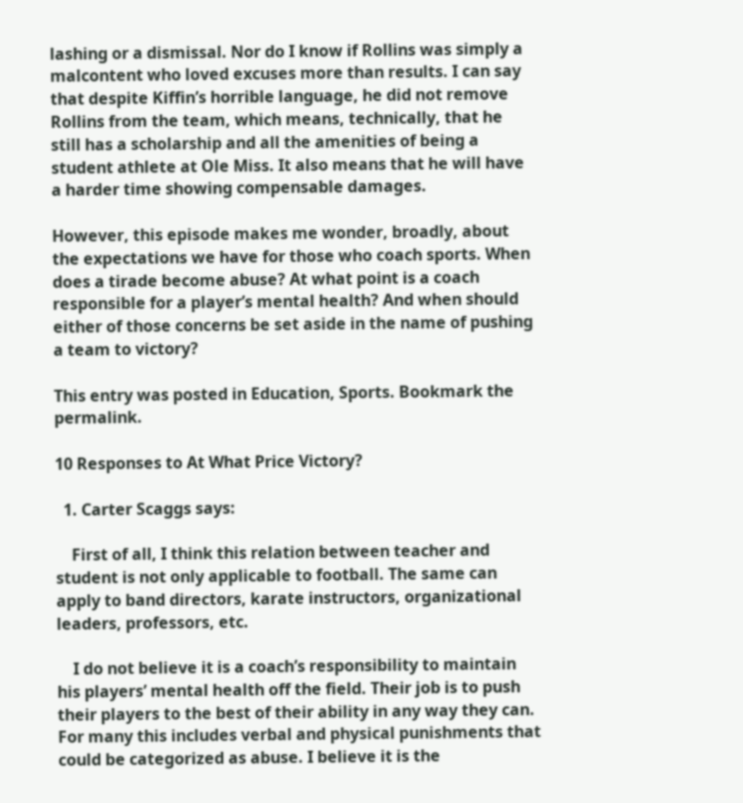lashing or a dismissal. Nor do I know if Rollins was simply a malcontent who loved excuses more than results. I can say that despite Kiffin’s horrible language, he did not remove Rollins from the team, which means, technically, that he still has a scholarship and all the amenities of being a student athlete at Ole Miss. It also means that he will have a harder time showing compensable damages.

However, this episode makes me wonder, broadly, about the expectations we have for those who coach sports. When does a tirade become abuse? At what point is a coach responsible for a player’s mental health? And when should either of those concerns be set aside in the name of pushing a team to victory?

This entry was posted in Education, Sports. Bookmark the permalink.

10 Responses to At What Price Victory?

  1. Carter Scaggs says:

    First of all, I think this relation between teacher and student is not only applicable to football. The same can apply to band directors, karate instructors, organizational leaders, professors, etc.

    I do not believe it is a coach’s responsibility to maintain his players’ mental health off the field. Their job is to push their players to the best of their ability in any way they can. For many this includes verbal and physical punishments that could be categorized as abuse. I believe it is the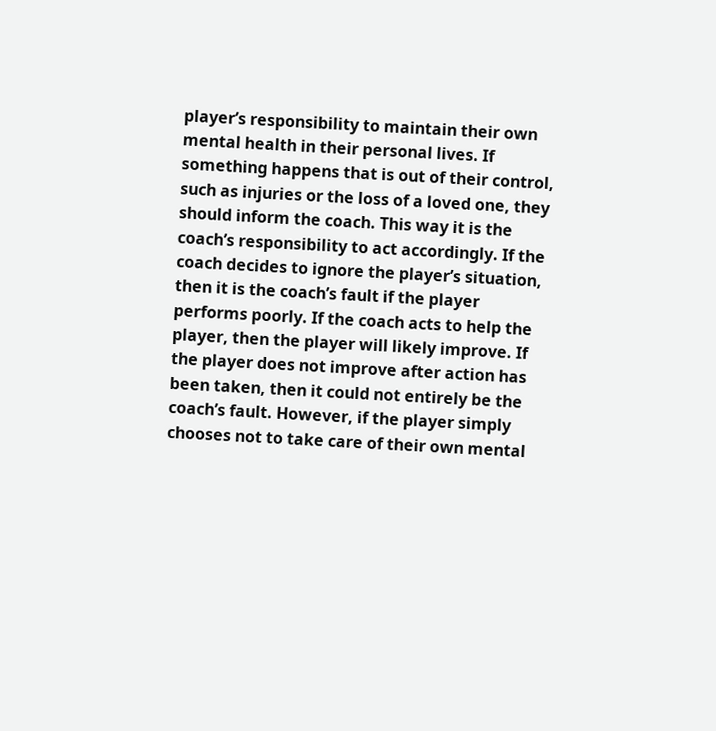player’s responsibility to maintain their own mental health in their personal lives. If something happens that is out of their control, such as injuries or the loss of a loved one, they should inform the coach. This way it is the coach’s responsibility to act accordingly. If the coach decides to ignore the player’s situation, then it is the coach’s fault if the player performs poorly. If the coach acts to help the player, then the player will likely improve. If the player does not improve after action has been taken, then it could not entirely be the coach’s fault. However, if the player simply chooses not to take care of their own mental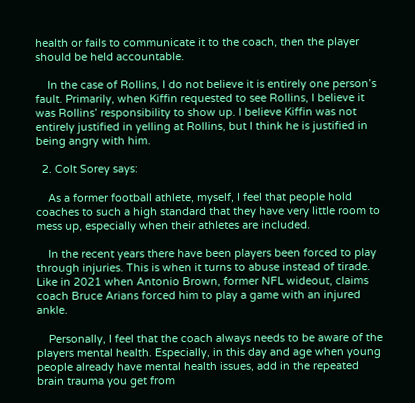health or fails to communicate it to the coach, then the player should be held accountable.

    In the case of Rollins, I do not believe it is entirely one person’s fault. Primarily, when Kiffin requested to see Rollins, I believe it was Rollins’ responsibility to show up. I believe Kiffin was not entirely justified in yelling at Rollins, but I think he is justified in being angry with him.

  2. Colt Sorey says:

    As a former football athlete, myself, I feel that people hold coaches to such a high standard that they have very little room to mess up, especially when their athletes are included.

    In the recent years there have been players been forced to play through injuries. This is when it turns to abuse instead of tirade. Like in 2021 when Antonio Brown, former NFL wideout, claims coach Bruce Arians forced him to play a game with an injured ankle.

    Personally, I feel that the coach always needs to be aware of the players mental health. Especially, in this day and age when young people already have mental health issues, add in the repeated brain trauma you get from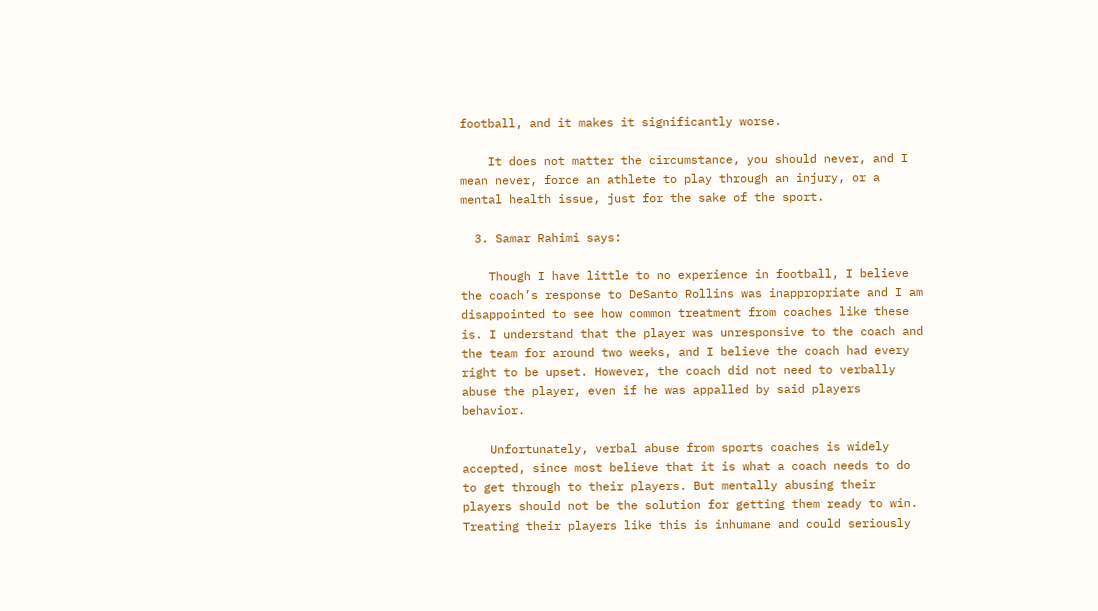football, and it makes it significantly worse.

    It does not matter the circumstance, you should never, and I mean never, force an athlete to play through an injury, or a mental health issue, just for the sake of the sport.

  3. Samar Rahimi says:

    Though I have little to no experience in football, I believe the coach’s response to DeSanto Rollins was inappropriate and I am disappointed to see how common treatment from coaches like these is. I understand that the player was unresponsive to the coach and the team for around two weeks, and I believe the coach had every right to be upset. However, the coach did not need to verbally abuse the player, even if he was appalled by said players behavior.

    Unfortunately, verbal abuse from sports coaches is widely accepted, since most believe that it is what a coach needs to do to get through to their players. But mentally abusing their players should not be the solution for getting them ready to win. Treating their players like this is inhumane and could seriously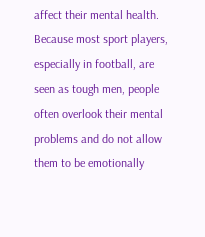affect their mental health. Because most sport players, especially in football, are seen as tough men, people often overlook their mental problems and do not allow them to be emotionally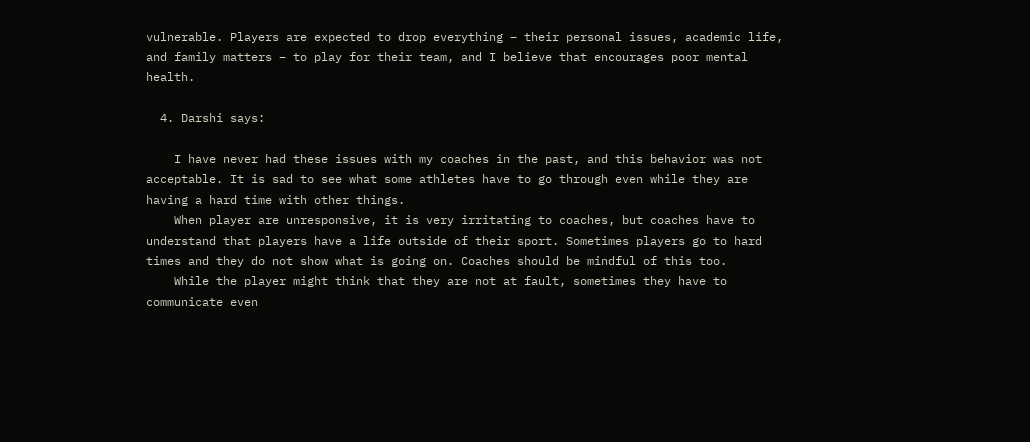vulnerable. Players are expected to drop everything – their personal issues, academic life, and family matters – to play for their team, and I believe that encourages poor mental health.

  4. Darshi says:

    I have never had these issues with my coaches in the past, and this behavior was not acceptable. It is sad to see what some athletes have to go through even while they are having a hard time with other things.
    When player are unresponsive, it is very irritating to coaches, but coaches have to understand that players have a life outside of their sport. Sometimes players go to hard times and they do not show what is going on. Coaches should be mindful of this too.
    While the player might think that they are not at fault, sometimes they have to communicate even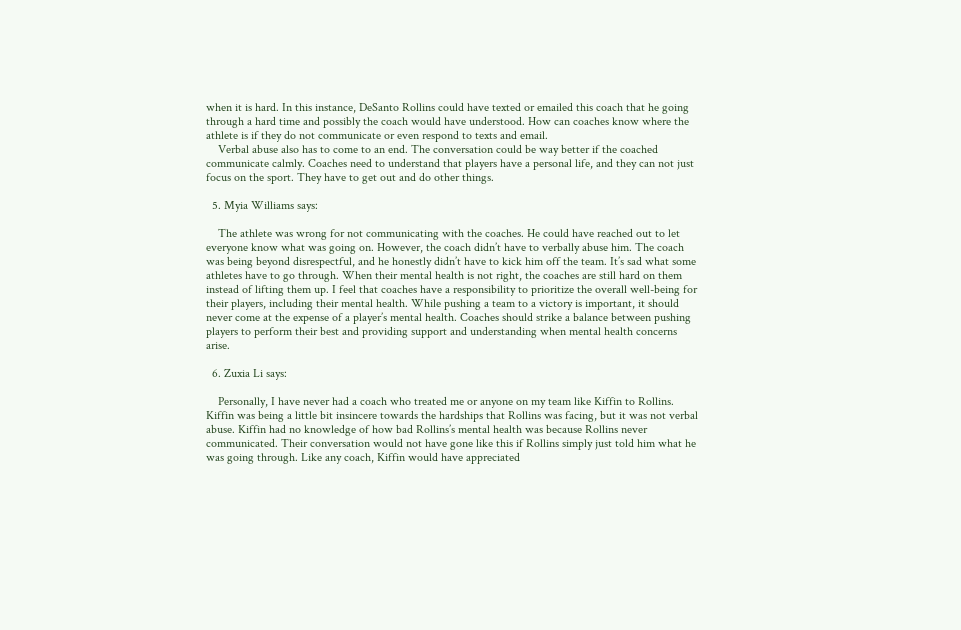when it is hard. In this instance, DeSanto Rollins could have texted or emailed this coach that he going through a hard time and possibly the coach would have understood. How can coaches know where the athlete is if they do not communicate or even respond to texts and email.
    Verbal abuse also has to come to an end. The conversation could be way better if the coached communicate calmly. Coaches need to understand that players have a personal life, and they can not just focus on the sport. They have to get out and do other things.

  5. Myia Williams says:

    The athlete was wrong for not communicating with the coaches. He could have reached out to let everyone know what was going on. However, the coach didn’t have to verbally abuse him. The coach was being beyond disrespectful, and he honestly didn’t have to kick him off the team. It’s sad what some athletes have to go through. When their mental health is not right, the coaches are still hard on them instead of lifting them up. I feel that coaches have a responsibility to prioritize the overall well-being for their players, including their mental health. While pushing a team to a victory is important, it should never come at the expense of a player’s mental health. Coaches should strike a balance between pushing players to perform their best and providing support and understanding when mental health concerns arise.

  6. Zuxia Li says:

    Personally, I have never had a coach who treated me or anyone on my team like Kiffin to Rollins. Kiffin was being a little bit insincere towards the hardships that Rollins was facing, but it was not verbal abuse. Kiffin had no knowledge of how bad Rollins’s mental health was because Rollins never communicated. Their conversation would not have gone like this if Rollins simply just told him what he was going through. Like any coach, Kiffin would have appreciated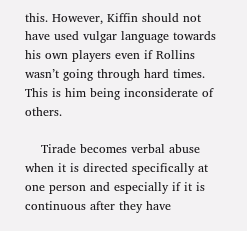this. However, Kiffin should not have used vulgar language towards his own players even if Rollins wasn’t going through hard times. This is him being inconsiderate of others.

    Tirade becomes verbal abuse when it is directed specifically at one person and especially if it is continuous after they have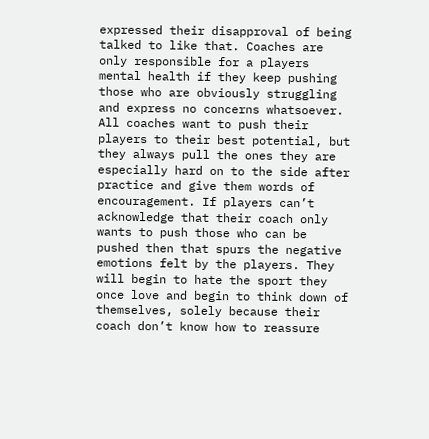expressed their disapproval of being talked to like that. Coaches are only responsible for a players mental health if they keep pushing those who are obviously struggling and express no concerns whatsoever. All coaches want to push their players to their best potential, but they always pull the ones they are especially hard on to the side after practice and give them words of encouragement. If players can’t acknowledge that their coach only wants to push those who can be pushed then that spurs the negative emotions felt by the players. They will begin to hate the sport they once love and begin to think down of themselves, solely because their coach don’t know how to reassure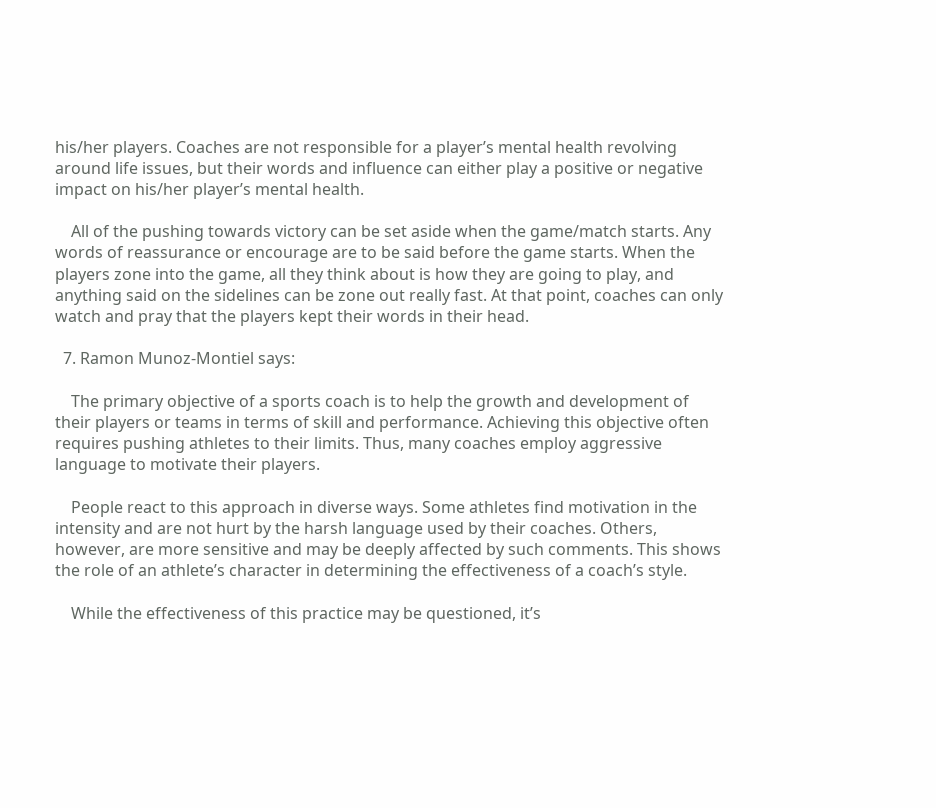his/her players. Coaches are not responsible for a player’s mental health revolving around life issues, but their words and influence can either play a positive or negative impact on his/her player’s mental health.

    All of the pushing towards victory can be set aside when the game/match starts. Any words of reassurance or encourage are to be said before the game starts. When the players zone into the game, all they think about is how they are going to play, and anything said on the sidelines can be zone out really fast. At that point, coaches can only watch and pray that the players kept their words in their head.

  7. Ramon Munoz-Montiel says:

    The primary objective of a sports coach is to help the growth and development of their players or teams in terms of skill and performance. Achieving this objective often requires pushing athletes to their limits. Thus, many coaches employ aggressive language to motivate their players.

    People react to this approach in diverse ways. Some athletes find motivation in the intensity and are not hurt by the harsh language used by their coaches. Others, however, are more sensitive and may be deeply affected by such comments. This shows the role of an athlete’s character in determining the effectiveness of a coach’s style.

    While the effectiveness of this practice may be questioned, it’s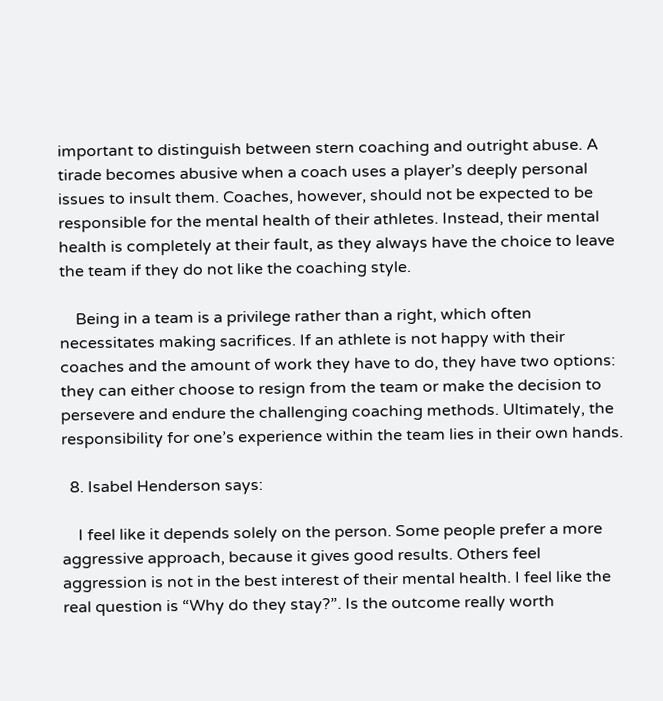important to distinguish between stern coaching and outright abuse. A tirade becomes abusive when a coach uses a player’s deeply personal issues to insult them. Coaches, however, should not be expected to be responsible for the mental health of their athletes. Instead, their mental health is completely at their fault, as they always have the choice to leave the team if they do not like the coaching style.

    Being in a team is a privilege rather than a right, which often necessitates making sacrifices. If an athlete is not happy with their coaches and the amount of work they have to do, they have two options: they can either choose to resign from the team or make the decision to persevere and endure the challenging coaching methods. Ultimately, the responsibility for one’s experience within the team lies in their own hands.

  8. Isabel Henderson says:

    I feel like it depends solely on the person. Some people prefer a more aggressive approach, because it gives good results. Others feel aggression is not in the best interest of their mental health. I feel like the real question is “Why do they stay?”. Is the outcome really worth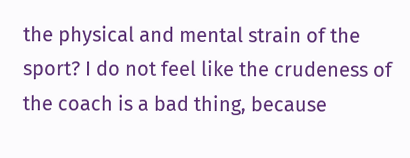the physical and mental strain of the sport? I do not feel like the crudeness of the coach is a bad thing, because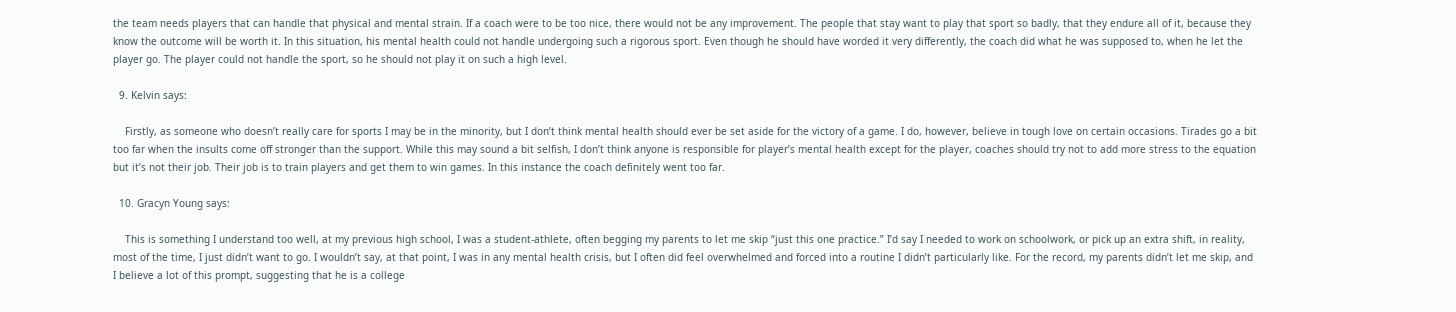the team needs players that can handle that physical and mental strain. If a coach were to be too nice, there would not be any improvement. The people that stay want to play that sport so badly, that they endure all of it, because they know the outcome will be worth it. In this situation, his mental health could not handle undergoing such a rigorous sport. Even though he should have worded it very differently, the coach did what he was supposed to, when he let the player go. The player could not handle the sport, so he should not play it on such a high level.

  9. Kelvin says:

    Firstly, as someone who doesn’t really care for sports I may be in the minority, but I don’t think mental health should ever be set aside for the victory of a game. I do, however, believe in tough love on certain occasions. Tirades go a bit too far when the insults come off stronger than the support. While this may sound a bit selfish, I don’t think anyone is responsible for player’s mental health except for the player, coaches should try not to add more stress to the equation but it’s not their job. Their job is to train players and get them to win games. In this instance the coach definitely went too far.

  10. Gracyn Young says:

    This is something I understand too well, at my previous high school, I was a student-athlete, often begging my parents to let me skip “just this one practice.” I’d say I needed to work on schoolwork, or pick up an extra shift, in reality, most of the time, I just didn’t want to go. I wouldn’t say, at that point, I was in any mental health crisis, but I often did feel overwhelmed and forced into a routine I didn’t particularly like. For the record, my parents didn’t let me skip, and I believe a lot of this prompt, suggesting that he is a college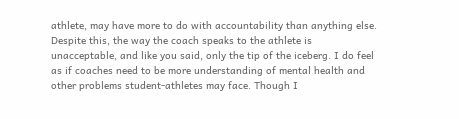athlete, may have more to do with accountability than anything else. Despite this, the way the coach speaks to the athlete is unacceptable, and like you said, only the tip of the iceberg. I do feel as if coaches need to be more understanding of mental health and other problems student-athletes may face. Though I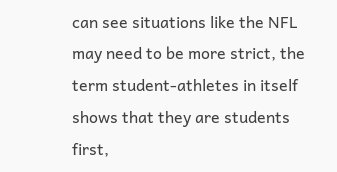can see situations like the NFL may need to be more strict, the term student-athletes in itself shows that they are students first,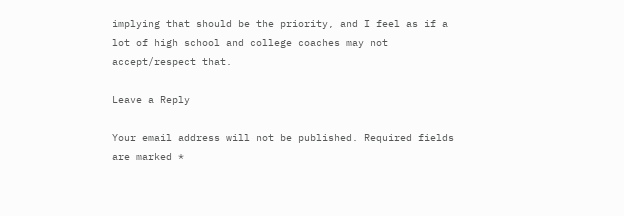implying that should be the priority, and I feel as if a lot of high school and college coaches may not accept/respect that.

Leave a Reply

Your email address will not be published. Required fields are marked *